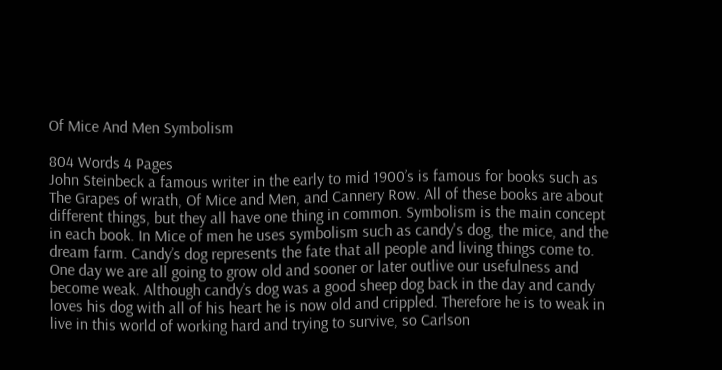Of Mice And Men Symbolism

804 Words 4 Pages
John Steinbeck a famous writer in the early to mid 1900’s is famous for books such as The Grapes of wrath, Of Mice and Men, and Cannery Row. All of these books are about different things, but they all have one thing in common. Symbolism is the main concept in each book. In Mice of men he uses symbolism such as candy's dog, the mice, and the dream farm. Candy’s dog represents the fate that all people and living things come to. One day we are all going to grow old and sooner or later outlive our usefulness and become weak. Although candy’s dog was a good sheep dog back in the day and candy loves his dog with all of his heart he is now old and crippled. Therefore he is to weak in live in this world of working hard and trying to survive, so Carlson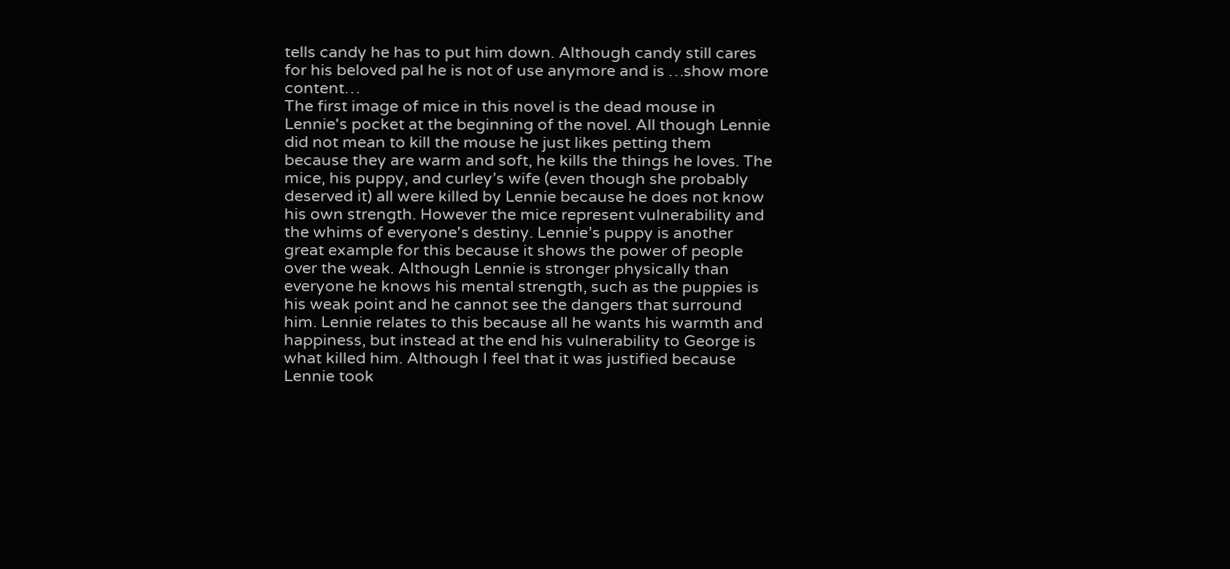tells candy he has to put him down. Although candy still cares for his beloved pal he is not of use anymore and is …show more content…
The first image of mice in this novel is the dead mouse in Lennie's pocket at the beginning of the novel. All though Lennie did not mean to kill the mouse he just likes petting them because they are warm and soft, he kills the things he loves. The mice, his puppy, and curley’s wife (even though she probably deserved it) all were killed by Lennie because he does not know his own strength. However the mice represent vulnerability and the whims of everyone's destiny. Lennie’s puppy is another great example for this because it shows the power of people over the weak. Although Lennie is stronger physically than everyone he knows his mental strength, such as the puppies is his weak point and he cannot see the dangers that surround him. Lennie relates to this because all he wants his warmth and happiness, but instead at the end his vulnerability to George is what killed him. Although I feel that it was justified because Lennie took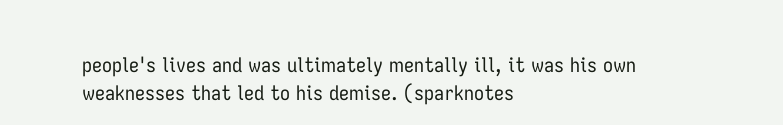people's lives and was ultimately mentally ill, it was his own weaknesses that led to his demise. (sparknotes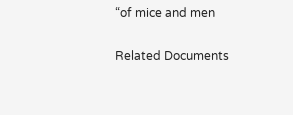“of mice and men

Related Documents